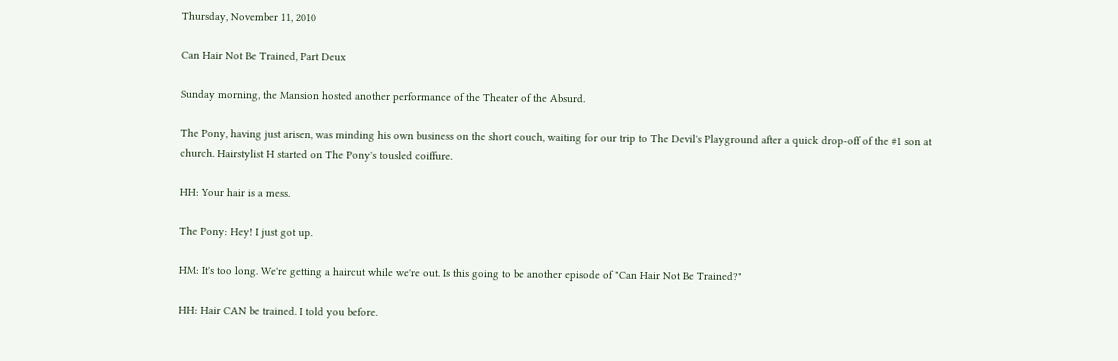Thursday, November 11, 2010

Can Hair Not Be Trained, Part Deux

Sunday morning, the Mansion hosted another performance of the Theater of the Absurd.

The Pony, having just arisen, was minding his own business on the short couch, waiting for our trip to The Devil's Playground after a quick drop-off of the #1 son at church. Hairstylist H started on The Pony's tousled coiffure.

HH: Your hair is a mess.

The Pony: Hey! I just got up.

HM: It's too long. We're getting a haircut while we're out. Is this going to be another episode of "Can Hair Not Be Trained?"

HH: Hair CAN be trained. I told you before.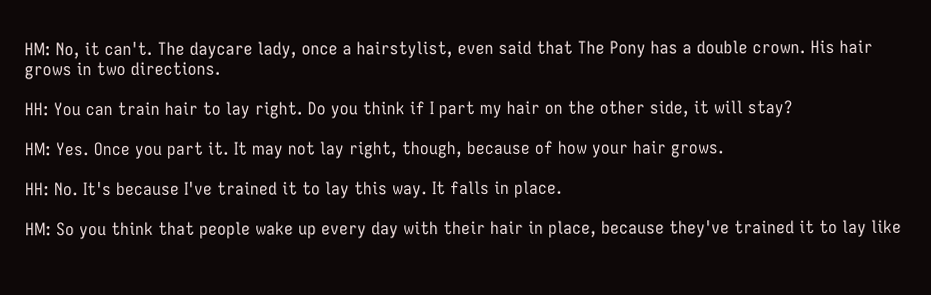HM: No, it can't. The daycare lady, once a hairstylist, even said that The Pony has a double crown. His hair grows in two directions.

HH: You can train hair to lay right. Do you think if I part my hair on the other side, it will stay?

HM: Yes. Once you part it. It may not lay right, though, because of how your hair grows.

HH: No. It's because I've trained it to lay this way. It falls in place.

HM: So you think that people wake up every day with their hair in place, because they've trained it to lay like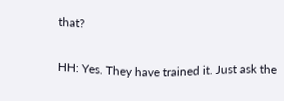that?

HH: Yes. They have trained it. Just ask the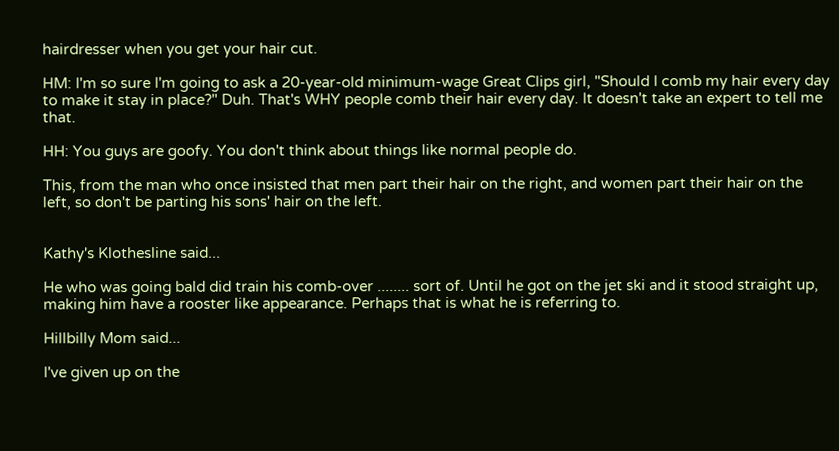hairdresser when you get your hair cut.

HM: I'm so sure I'm going to ask a 20-year-old minimum-wage Great Clips girl, "Should I comb my hair every day to make it stay in place?" Duh. That's WHY people comb their hair every day. It doesn't take an expert to tell me that.

HH: You guys are goofy. You don't think about things like normal people do.

This, from the man who once insisted that men part their hair on the right, and women part their hair on the left, so don't be parting his sons' hair on the left.


Kathy's Klothesline said...

He who was going bald did train his comb-over ........ sort of. Until he got on the jet ski and it stood straight up, making him have a rooster like appearance. Perhaps that is what he is referring to.

Hillbilly Mom said...

I've given up on the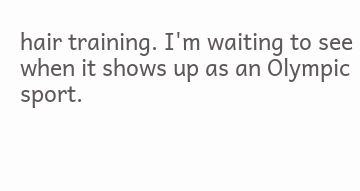hair training. I'm waiting to see when it shows up as an Olympic sport.